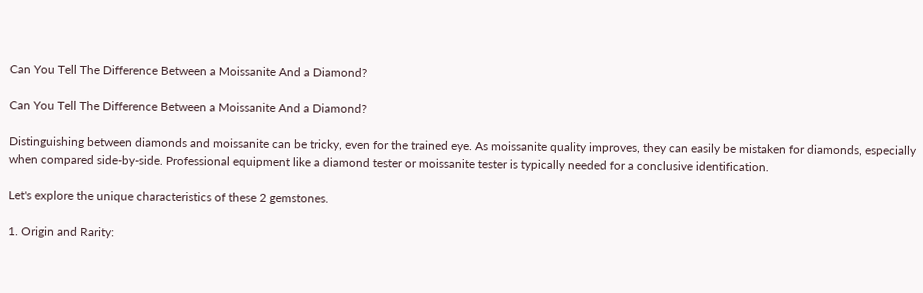Can You Tell The Difference Between a Moissanite And a Diamond?

Can You Tell The Difference Between a Moissanite And a Diamond?

Distinguishing between diamonds and moissanite can be tricky, even for the trained eye. As moissanite quality improves, they can easily be mistaken for diamonds, especially when compared side-by-side. Professional equipment like a diamond tester or moissanite tester is typically needed for a conclusive identification.

Let's explore the unique characteristics of these 2 gemstones.

1. Origin and Rarity: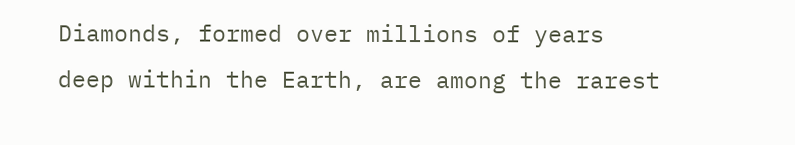Diamonds, formed over millions of years deep within the Earth, are among the rarest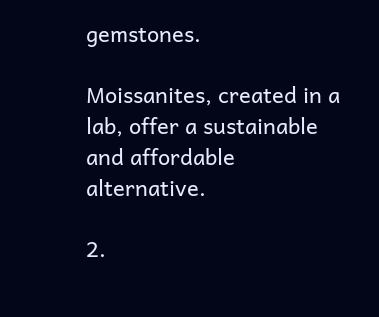gemstones.

Moissanites, created in a lab, offer a sustainable and affordable alternative.

2.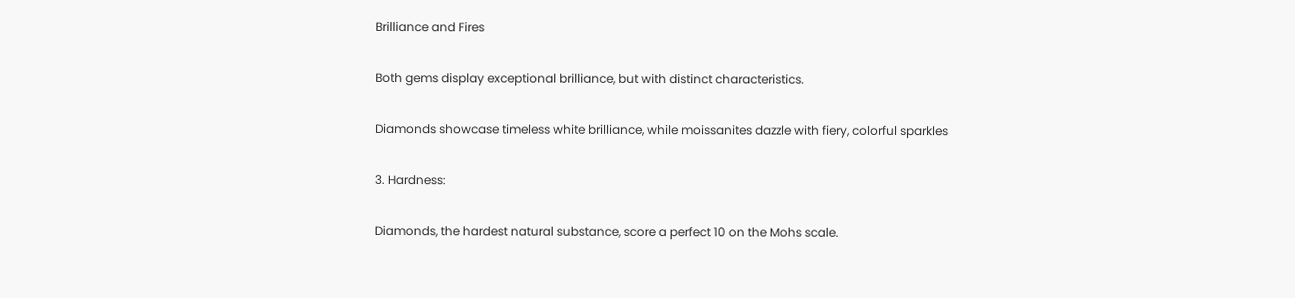Brilliance and Fires

Both gems display exceptional brilliance, but with distinct characteristics.

Diamonds showcase timeless white brilliance, while moissanites dazzle with fiery, colorful sparkles

3. Hardness:

Diamonds, the hardest natural substance, score a perfect 10 on the Mohs scale.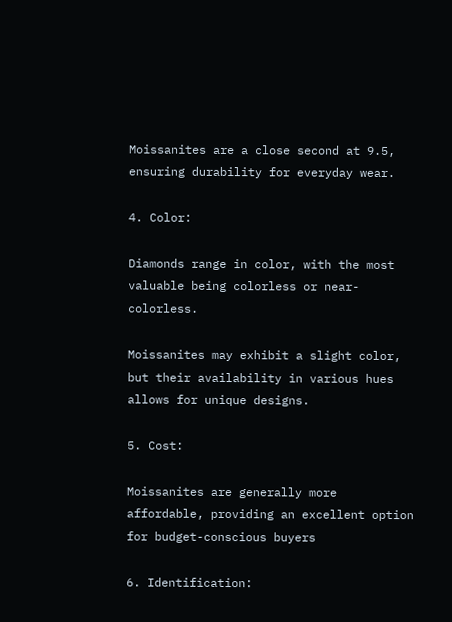Moissanites are a close second at 9.5, ensuring durability for everyday wear.

4. Color:

Diamonds range in color, with the most valuable being colorless or near-colorless.

Moissanites may exhibit a slight color, but their availability in various hues allows for unique designs.

5. Cost:

Moissanites are generally more affordable, providing an excellent option for budget-conscious buyers

6. Identification: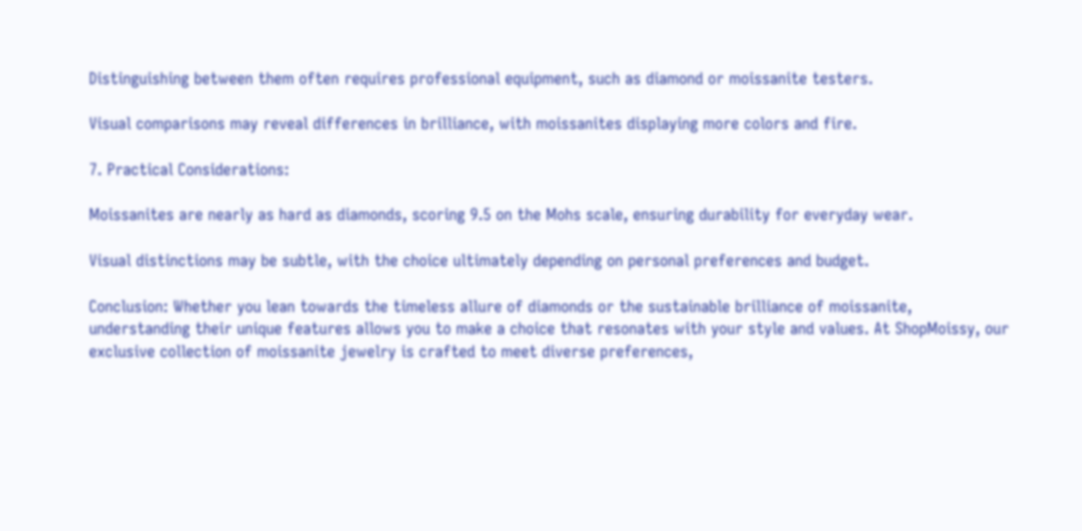Distinguishing between them often requires professional equipment, such as diamond or moissanite testers.

Visual comparisons may reveal differences in brilliance, with moissanites displaying more colors and fire.

7. Practical Considerations:

Moissanites are nearly as hard as diamonds, scoring 9.5 on the Mohs scale, ensuring durability for everyday wear.

Visual distinctions may be subtle, with the choice ultimately depending on personal preferences and budget.

Conclusion: Whether you lean towards the timeless allure of diamonds or the sustainable brilliance of moissanite, understanding their unique features allows you to make a choice that resonates with your style and values. At ShopMoissy, our exclusive collection of moissanite jewelry is crafted to meet diverse preferences,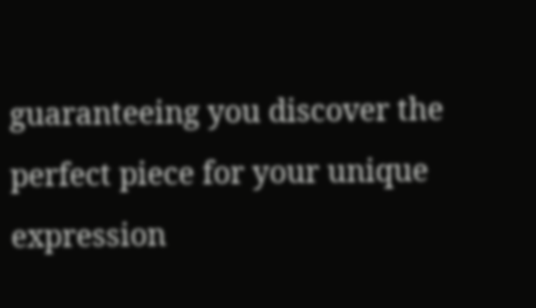guaranteeing you discover the perfect piece for your unique expression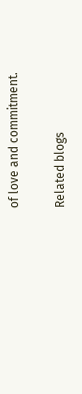of love and commitment.

Related blogs